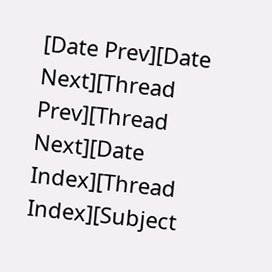[Date Prev][Date Next][Thread Prev][Thread Next][Date Index][Thread Index][Subject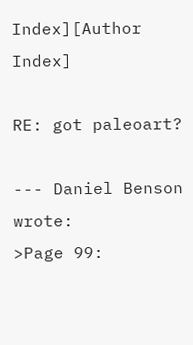Index][Author Index]

RE: got paleoart?

--- Daniel Benson wrote:
>Page 99: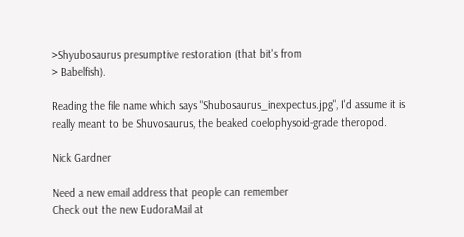>Shyubosaurus presumptive restoration (that bit's from
> Babelfish).

Reading the file name which says "Shubosaurus_inexpectus.jpg", I'd assume it is
really meant to be Shuvosaurus, the beaked coelophysoid-grade theropod.

Nick Gardner

Need a new email address that people can remember
Check out the new EudoraMail at